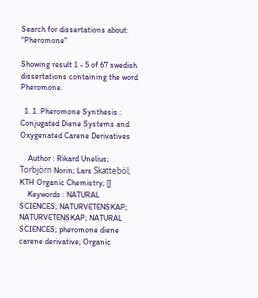Search for dissertations about: "Pheromone"

Showing result 1 - 5 of 67 swedish dissertations containing the word Pheromone.

  1. 1. Pheromone Synthesis : Conjugated Diene Systems and Oxygenated Carene Derivatives

    Author : Rikard Unelius; Torbjörn Norin; Lars Skatteböl; KTH Organic Chemistry; []
    Keywords : NATURAL SCIENCES; NATURVETENSKAP; NATURVETENSKAP; NATURAL SCIENCES; pheromone diene carene derivative; Organic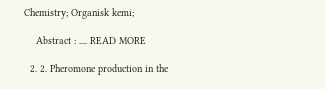Chemistry; Organisk kemi;

    Abstract : .... READ MORE

  2. 2. Pheromone production in the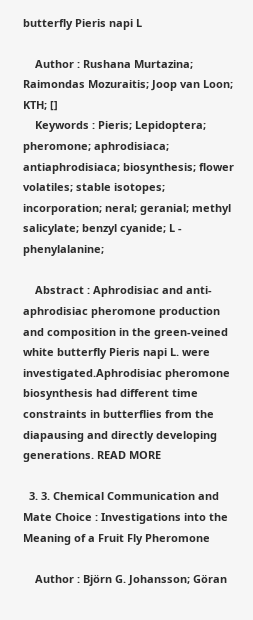butterfly Pieris napi L

    Author : Rushana Murtazina; Raimondas Mozuraitis; Joop van Loon; KTH; []
    Keywords : Pieris; Lepidoptera; pheromone; aphrodisiaca; antiaphrodisiaca; biosynthesis; flower volatiles; stable isotopes; incorporation; neral; geranial; methyl salicylate; benzyl cyanide; L - phenylalanine;

    Abstract : Aphrodisiac and anti-aphrodisiac pheromone production and composition in the green-veined white butterfly Pieris napi L. were investigated.Aphrodisiac pheromone biosynthesis had different time constraints in butterflies from the diapausing and directly developing generations. READ MORE

  3. 3. Chemical Communication and Mate Choice : Investigations into the Meaning of a Fruit Fly Pheromone

    Author : Björn G. Johansson; Göran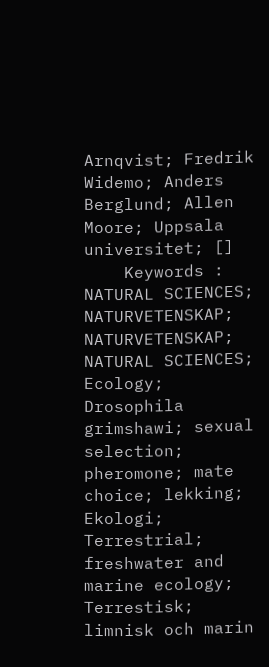Arnqvist; Fredrik Widemo; Anders Berglund; Allen Moore; Uppsala universitet; []
    Keywords : NATURAL SCIENCES; NATURVETENSKAP; NATURVETENSKAP; NATURAL SCIENCES; Ecology; Drosophila grimshawi; sexual selection; pheromone; mate choice; lekking; Ekologi; Terrestrial; freshwater and marine ecology; Terrestisk; limnisk och marin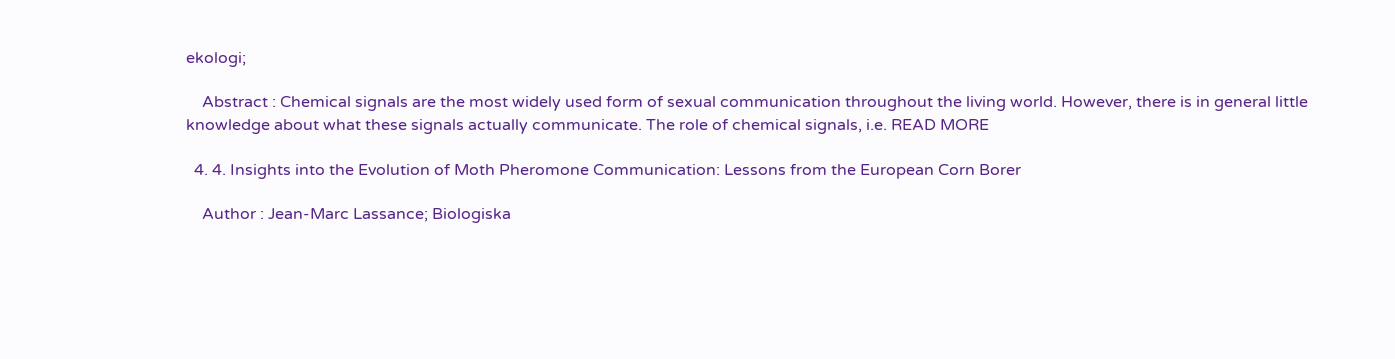ekologi;

    Abstract : Chemical signals are the most widely used form of sexual communication throughout the living world. However, there is in general little knowledge about what these signals actually communicate. The role of chemical signals, i.e. READ MORE

  4. 4. Insights into the Evolution of Moth Pheromone Communication: Lessons from the European Corn Borer

    Author : Jean-Marc Lassance; Biologiska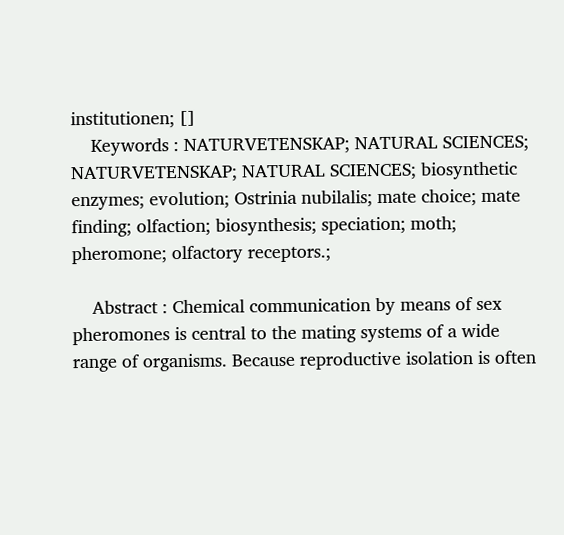institutionen; []
    Keywords : NATURVETENSKAP; NATURAL SCIENCES; NATURVETENSKAP; NATURAL SCIENCES; biosynthetic enzymes; evolution; Ostrinia nubilalis; mate choice; mate finding; olfaction; biosynthesis; speciation; moth; pheromone; olfactory receptors.;

    Abstract : Chemical communication by means of sex pheromones is central to the mating systems of a wide range of organisms. Because reproductive isolation is often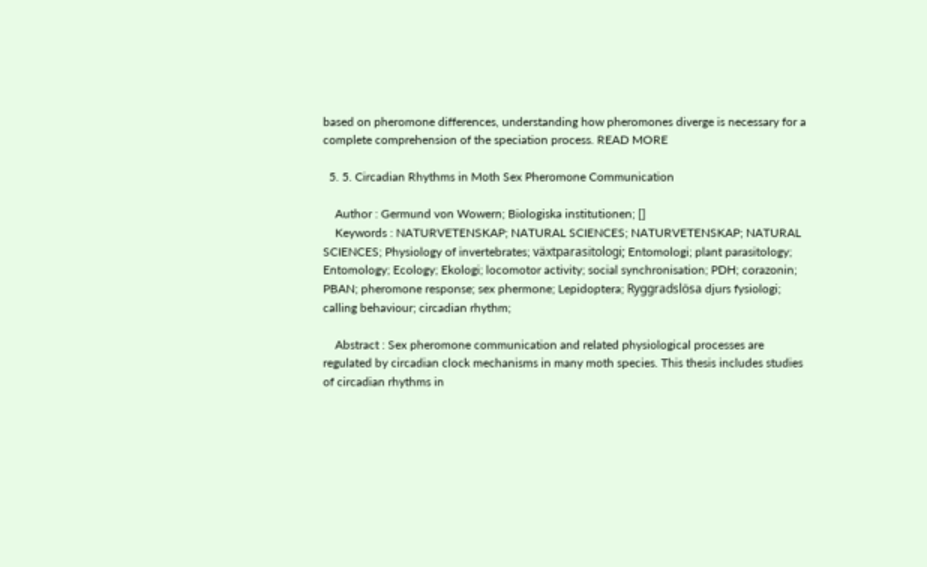based on pheromone differences, understanding how pheromones diverge is necessary for a complete comprehension of the speciation process. READ MORE

  5. 5. Circadian Rhythms in Moth Sex Pheromone Communication

    Author : Germund von Wowern; Biologiska institutionen; []
    Keywords : NATURVETENSKAP; NATURAL SCIENCES; NATURVETENSKAP; NATURAL SCIENCES; Physiology of invertebrates; växtparasitologi; Entomologi; plant parasitology; Entomology; Ecology; Ekologi; locomotor activity; social synchronisation; PDH; corazonin; PBAN; pheromone response; sex phermone; Lepidoptera; Ryggradslösa djurs fysiologi; calling behaviour; circadian rhythm;

    Abstract : Sex pheromone communication and related physiological processes are regulated by circadian clock mechanisms in many moth species. This thesis includes studies of circadian rhythms in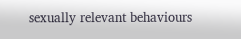sexually relevant behaviours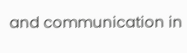and communication in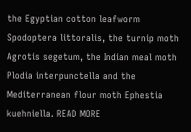the Egyptian cotton leafworm Spodoptera littoralis, the turnip moth Agrotis segetum, the Indian meal moth Plodia interpunctella and the Mediterranean flour moth Ephestia kuehniella. READ MORE